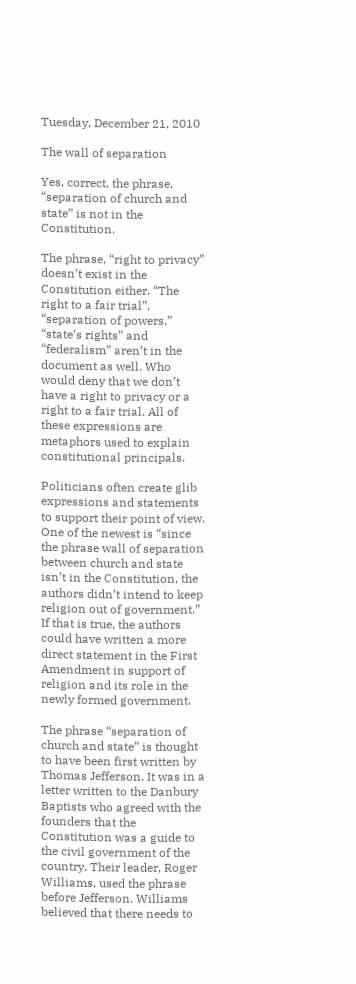Tuesday, December 21, 2010

The wall of separation

Yes, correct, the phrase, “separation of church and state” is not in the Constitution.

The phrase, “right to privacy” doesn’t exist in the Constitution either. “The right to a fair trial”, “separation of powers,” “state’s rights” and “federalism” aren’t in the document as well. Who would deny that we don’t have a right to privacy or a right to a fair trial. All of these expressions are metaphors used to explain constitutional principals.

Politicians often create glib expressions and statements to support their point of view. One of the newest is “since the phrase wall of separation between church and state isn’t in the Constitution, the authors didn’t intend to keep religion out of government.” If that is true, the authors could have written a more direct statement in the First Amendment in support of religion and its role in the newly formed government.

The phrase “separation of church and state” is thought to have been first written by Thomas Jefferson. It was in a letter written to the Danbury Baptists who agreed with the founders that the Constitution was a guide to the civil government of the country. Their leader, Roger Williams, used the phrase before Jefferson. Williams believed that there needs to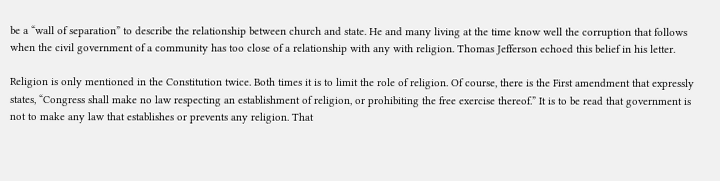be a “wall of separation” to describe the relationship between church and state. He and many living at the time know well the corruption that follows when the civil government of a community has too close of a relationship with any with religion. Thomas Jefferson echoed this belief in his letter.

Religion is only mentioned in the Constitution twice. Both times it is to limit the role of religion. Of course, there is the First amendment that expressly states, “Congress shall make no law respecting an establishment of religion, or prohibiting the free exercise thereof.” It is to be read that government is not to make any law that establishes or prevents any religion. That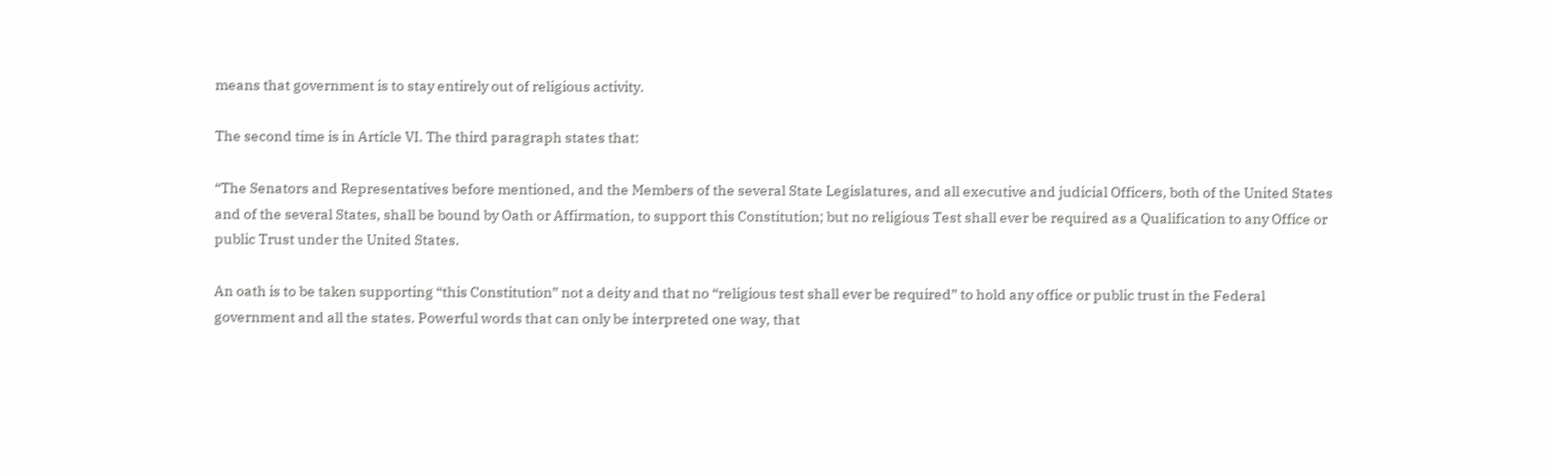means that government is to stay entirely out of religious activity.

The second time is in Article VI. The third paragraph states that:

“The Senators and Representatives before mentioned, and the Members of the several State Legislatures, and all executive and judicial Officers, both of the United States and of the several States, shall be bound by Oath or Affirmation, to support this Constitution; but no religious Test shall ever be required as a Qualification to any Office or public Trust under the United States.

An oath is to be taken supporting “this Constitution” not a deity and that no “religious test shall ever be required” to hold any office or public trust in the Federal government and all the states. Powerful words that can only be interpreted one way, that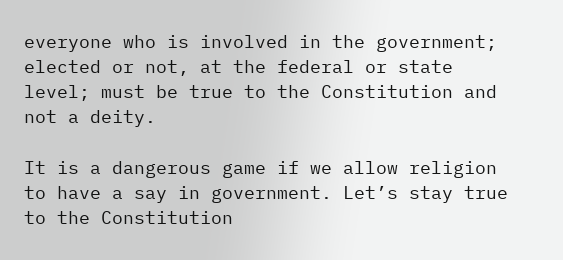everyone who is involved in the government; elected or not, at the federal or state level; must be true to the Constitution and not a deity.

It is a dangerous game if we allow religion to have a say in government. Let’s stay true to the Constitution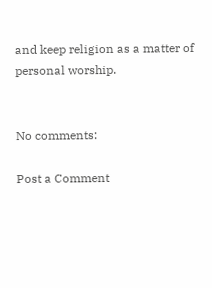and keep religion as a matter of personal worship.


No comments:

Post a Comment